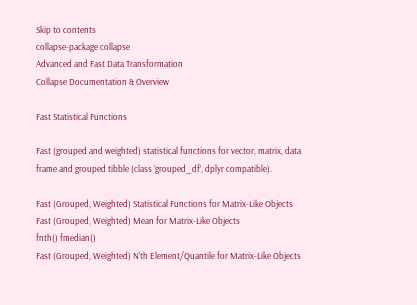Skip to contents
collapse-package collapse
Advanced and Fast Data Transformation
Collapse Documentation & Overview

Fast Statistical Functions

Fast (grouped and weighted) statistical functions for vector, matrix, data frame and grouped tibble (class ‘grouped_df’, dplyr compatible).

Fast (Grouped, Weighted) Statistical Functions for Matrix-Like Objects
Fast (Grouped, Weighted) Mean for Matrix-Like Objects
fnth() fmedian()
Fast (Grouped, Weighted) N'th Element/Quantile for Matrix-Like Objects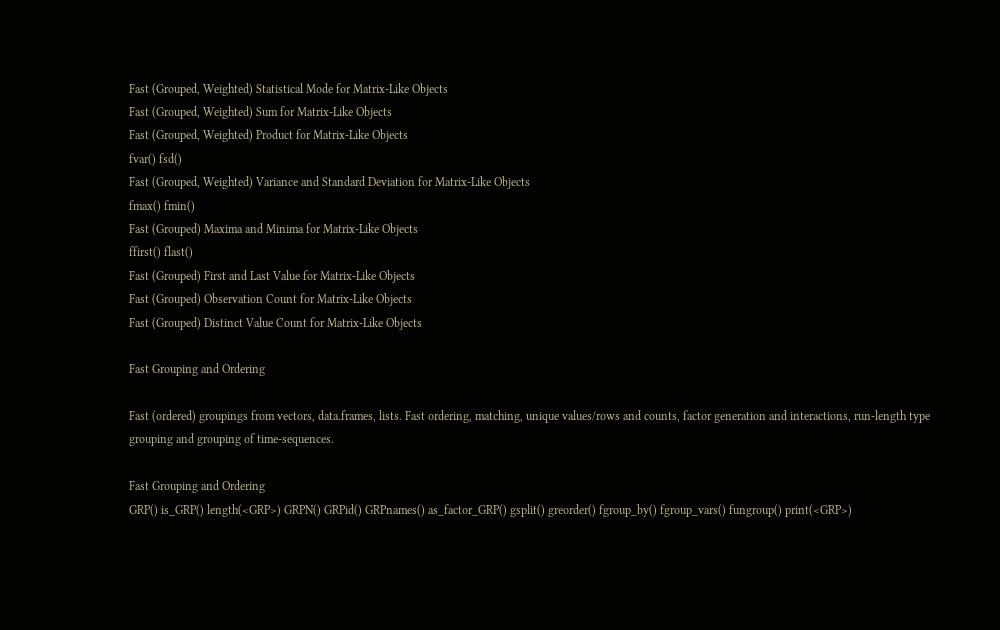Fast (Grouped, Weighted) Statistical Mode for Matrix-Like Objects
Fast (Grouped, Weighted) Sum for Matrix-Like Objects
Fast (Grouped, Weighted) Product for Matrix-Like Objects
fvar() fsd()
Fast (Grouped, Weighted) Variance and Standard Deviation for Matrix-Like Objects
fmax() fmin()
Fast (Grouped) Maxima and Minima for Matrix-Like Objects
ffirst() flast()
Fast (Grouped) First and Last Value for Matrix-Like Objects
Fast (Grouped) Observation Count for Matrix-Like Objects
Fast (Grouped) Distinct Value Count for Matrix-Like Objects

Fast Grouping and Ordering

Fast (ordered) groupings from vectors, data.frames, lists. Fast ordering, matching, unique values/rows and counts, factor generation and interactions, run-length type grouping and grouping of time-sequences.

Fast Grouping and Ordering
GRP() is_GRP() length(<GRP>) GRPN() GRPid() GRPnames() as_factor_GRP() gsplit() greorder() fgroup_by() fgroup_vars() fungroup() print(<GRP>)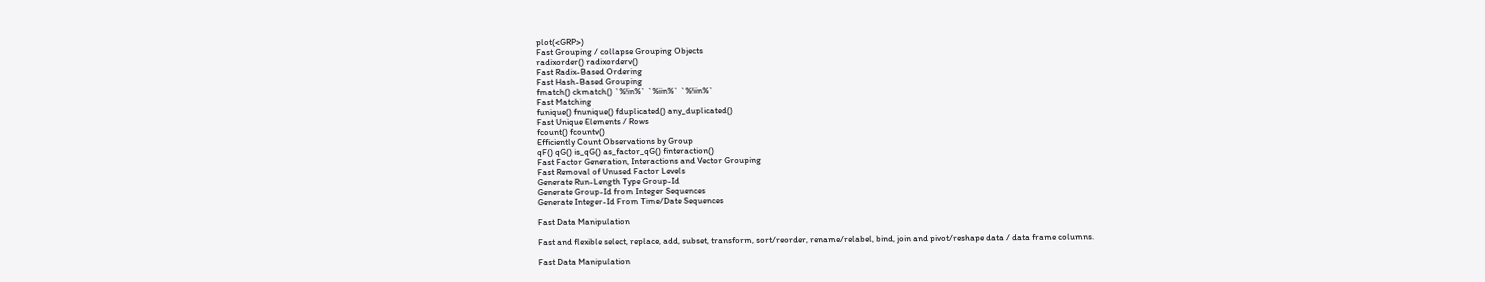plot(<GRP>)
Fast Grouping / collapse Grouping Objects
radixorder() radixorderv()
Fast Radix-Based Ordering
Fast Hash-Based Grouping
fmatch() ckmatch() `%!in%` `%iin%` `%!iin%`
Fast Matching
funique() fnunique() fduplicated() any_duplicated()
Fast Unique Elements / Rows
fcount() fcountv()
Efficiently Count Observations by Group
qF() qG() is_qG() as_factor_qG() finteraction()
Fast Factor Generation, Interactions and Vector Grouping
Fast Removal of Unused Factor Levels
Generate Run-Length Type Group-Id
Generate Group-Id from Integer Sequences
Generate Integer-Id From Time/Date Sequences

Fast Data Manipulation

Fast and flexible select, replace, add, subset, transform, sort/reorder, rename/relabel, bind, join and pivot/reshape data / data frame columns.

Fast Data Manipulation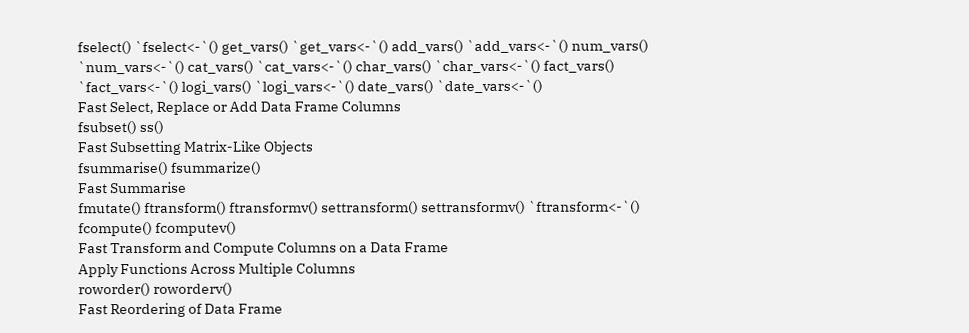fselect() `fselect<-`() get_vars() `get_vars<-`() add_vars() `add_vars<-`() num_vars() `num_vars<-`() cat_vars() `cat_vars<-`() char_vars() `char_vars<-`() fact_vars() `fact_vars<-`() logi_vars() `logi_vars<-`() date_vars() `date_vars<-`()
Fast Select, Replace or Add Data Frame Columns
fsubset() ss()
Fast Subsetting Matrix-Like Objects
fsummarise() fsummarize()
Fast Summarise
fmutate() ftransform() ftransformv() settransform() settransformv() `ftransform<-`() fcompute() fcomputev()
Fast Transform and Compute Columns on a Data Frame
Apply Functions Across Multiple Columns
roworder() roworderv()
Fast Reordering of Data Frame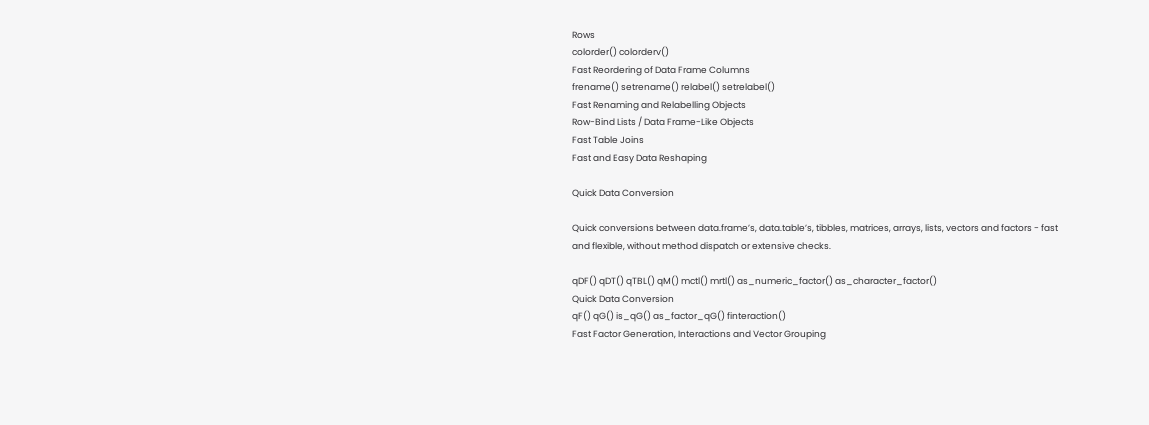Rows
colorder() colorderv()
Fast Reordering of Data Frame Columns
frename() setrename() relabel() setrelabel()
Fast Renaming and Relabelling Objects
Row-Bind Lists / Data Frame-Like Objects
Fast Table Joins
Fast and Easy Data Reshaping

Quick Data Conversion

Quick conversions between data.frame’s, data.table’s, tibbles, matrices, arrays, lists, vectors and factors - fast and flexible, without method dispatch or extensive checks.

qDF() qDT() qTBL() qM() mctl() mrtl() as_numeric_factor() as_character_factor()
Quick Data Conversion
qF() qG() is_qG() as_factor_qG() finteraction()
Fast Factor Generation, Interactions and Vector Grouping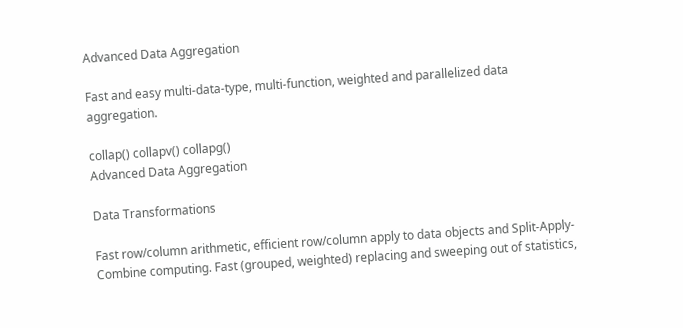Advanced Data Aggregation

Fast and easy multi-data-type, multi-function, weighted and parallelized data aggregation.

collap() collapv() collapg()
Advanced Data Aggregation

Data Transformations

Fast row/column arithmetic, efficient row/column apply to data objects and Split-Apply-Combine computing. Fast (grouped, weighted) replacing and sweeping out of statistics,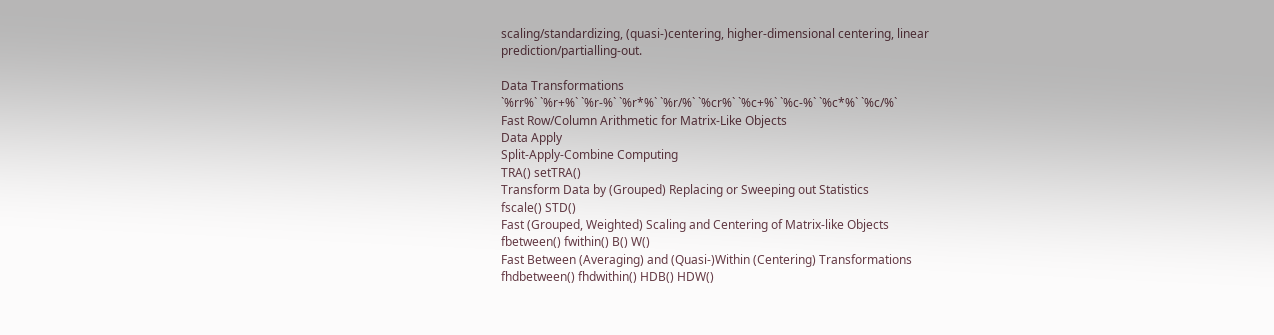scaling/standardizing, (quasi-)centering, higher-dimensional centering, linear prediction/partialling-out.

Data Transformations
`%rr%` `%r+%` `%r-%` `%r*%` `%r/%` `%cr%` `%c+%` `%c-%` `%c*%` `%c/%`
Fast Row/Column Arithmetic for Matrix-Like Objects
Data Apply
Split-Apply-Combine Computing
TRA() setTRA()
Transform Data by (Grouped) Replacing or Sweeping out Statistics
fscale() STD()
Fast (Grouped, Weighted) Scaling and Centering of Matrix-like Objects
fbetween() fwithin() B() W()
Fast Between (Averaging) and (Quasi-)Within (Centering) Transformations
fhdbetween() fhdwithin() HDB() HDW()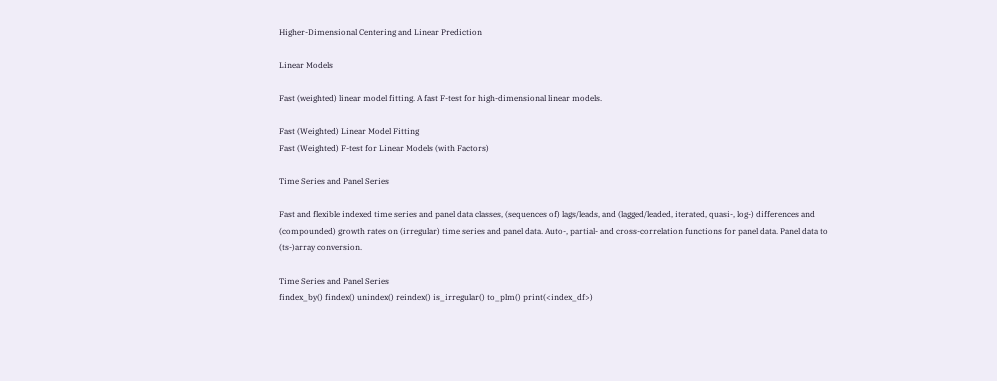Higher-Dimensional Centering and Linear Prediction

Linear Models

Fast (weighted) linear model fitting. A fast F-test for high-dimensional linear models.

Fast (Weighted) Linear Model Fitting
Fast (Weighted) F-test for Linear Models (with Factors)

Time Series and Panel Series

Fast and flexible indexed time series and panel data classes, (sequences of) lags/leads, and (lagged/leaded, iterated, quasi-, log-) differences and (compounded) growth rates on (irregular) time series and panel data. Auto-, partial- and cross-correlation functions for panel data. Panel data to (ts-)array conversion.

Time Series and Panel Series
findex_by() findex() unindex() reindex() is_irregular() to_plm() print(<index_df>)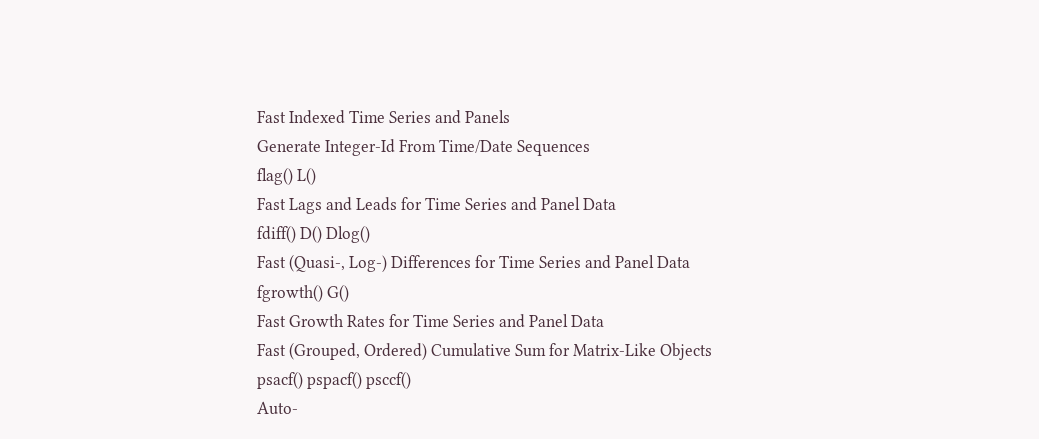Fast Indexed Time Series and Panels
Generate Integer-Id From Time/Date Sequences
flag() L()
Fast Lags and Leads for Time Series and Panel Data
fdiff() D() Dlog()
Fast (Quasi-, Log-) Differences for Time Series and Panel Data
fgrowth() G()
Fast Growth Rates for Time Series and Panel Data
Fast (Grouped, Ordered) Cumulative Sum for Matrix-Like Objects
psacf() pspacf() psccf()
Auto-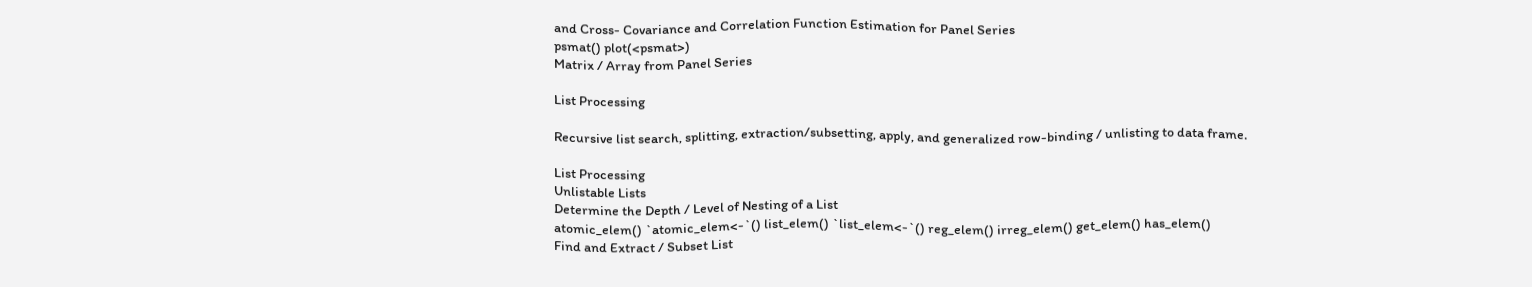and Cross- Covariance and Correlation Function Estimation for Panel Series
psmat() plot(<psmat>)
Matrix / Array from Panel Series

List Processing

Recursive list search, splitting, extraction/subsetting, apply, and generalized row-binding / unlisting to data frame.

List Processing
Unlistable Lists
Determine the Depth / Level of Nesting of a List
atomic_elem() `atomic_elem<-`() list_elem() `list_elem<-`() reg_elem() irreg_elem() get_elem() has_elem()
Find and Extract / Subset List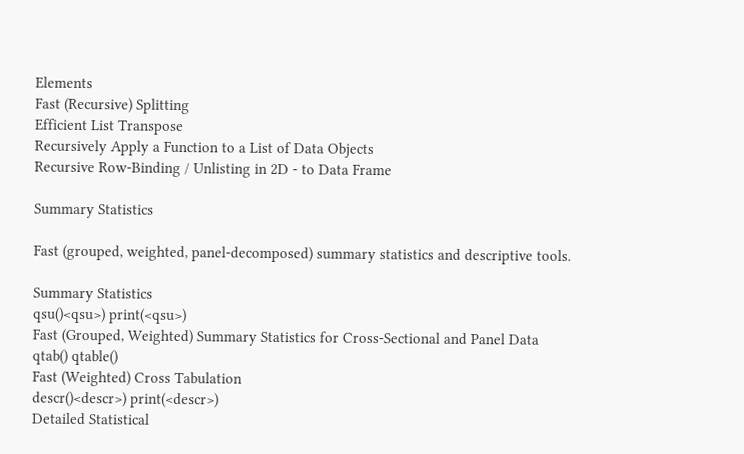Elements
Fast (Recursive) Splitting
Efficient List Transpose
Recursively Apply a Function to a List of Data Objects
Recursive Row-Binding / Unlisting in 2D - to Data Frame

Summary Statistics

Fast (grouped, weighted, panel-decomposed) summary statistics and descriptive tools.

Summary Statistics
qsu()<qsu>) print(<qsu>)
Fast (Grouped, Weighted) Summary Statistics for Cross-Sectional and Panel Data
qtab() qtable()
Fast (Weighted) Cross Tabulation
descr()<descr>) print(<descr>)
Detailed Statistical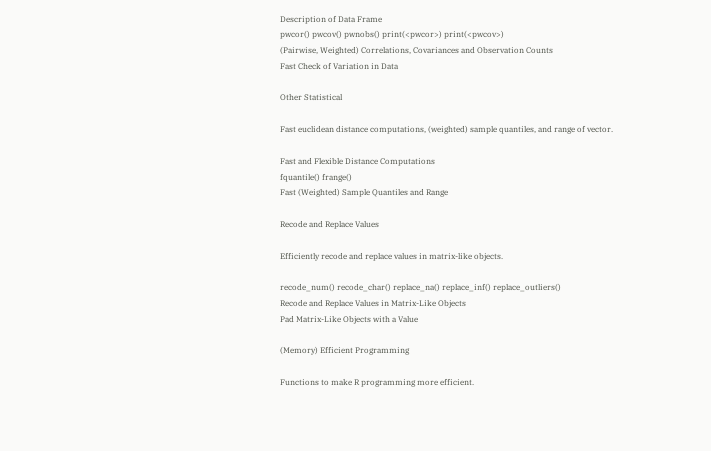Description of Data Frame
pwcor() pwcov() pwnobs() print(<pwcor>) print(<pwcov>)
(Pairwise, Weighted) Correlations, Covariances and Observation Counts
Fast Check of Variation in Data

Other Statistical

Fast euclidean distance computations, (weighted) sample quantiles, and range of vector.

Fast and Flexible Distance Computations
fquantile() frange()
Fast (Weighted) Sample Quantiles and Range

Recode and Replace Values

Efficiently recode and replace values in matrix-like objects.

recode_num() recode_char() replace_na() replace_inf() replace_outliers()
Recode and Replace Values in Matrix-Like Objects
Pad Matrix-Like Objects with a Value

(Memory) Efficient Programming

Functions to make R programming more efficient.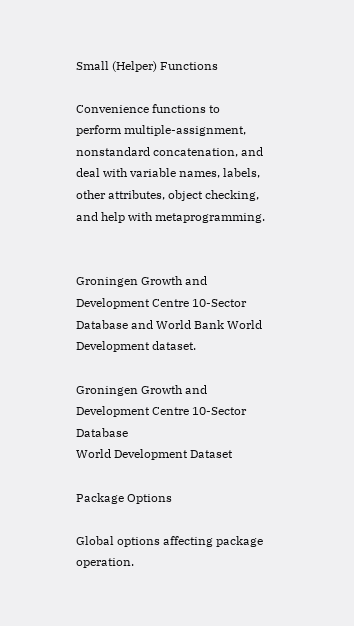Small (Helper) Functions

Convenience functions to perform multiple-assignment, nonstandard concatenation, and deal with variable names, labels, other attributes, object checking, and help with metaprogramming.


Groningen Growth and Development Centre 10-Sector Database and World Bank World Development dataset.

Groningen Growth and Development Centre 10-Sector Database
World Development Dataset

Package Options

Global options affecting package operation.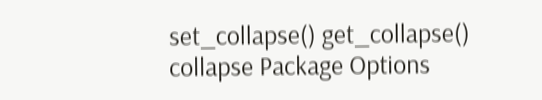set_collapse() get_collapse()
collapse Package Options